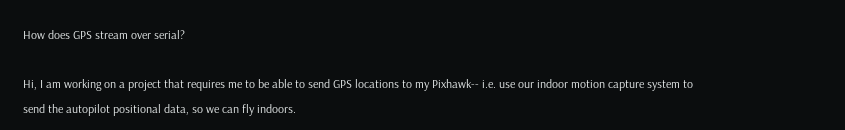How does GPS stream over serial?

Hi, I am working on a project that requires me to be able to send GPS locations to my Pixhawk-- i.e. use our indoor motion capture system to send the autopilot positional data, so we can fly indoors.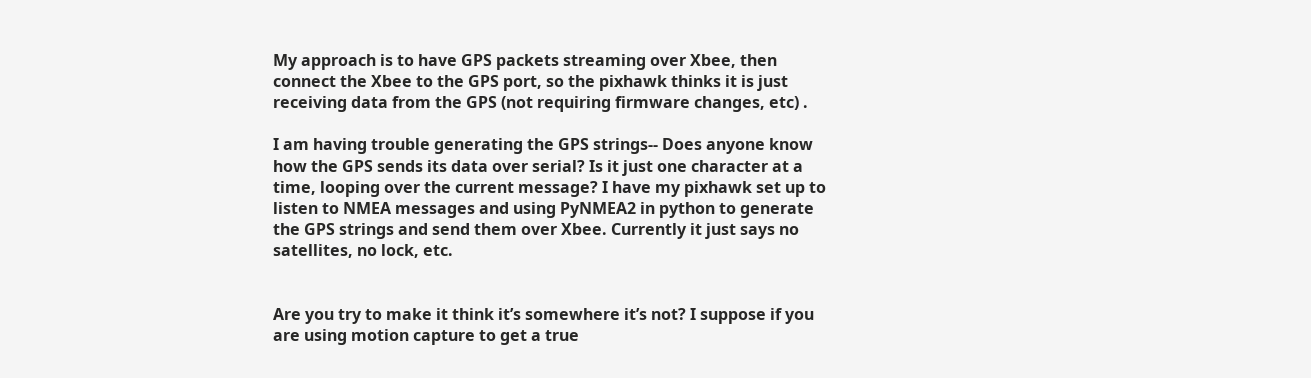My approach is to have GPS packets streaming over Xbee, then connect the Xbee to the GPS port, so the pixhawk thinks it is just receiving data from the GPS (not requiring firmware changes, etc) .

I am having trouble generating the GPS strings-- Does anyone know how the GPS sends its data over serial? Is it just one character at a time, looping over the current message? I have my pixhawk set up to listen to NMEA messages and using PyNMEA2 in python to generate the GPS strings and send them over Xbee. Currently it just says no satellites, no lock, etc.


Are you try to make it think it’s somewhere it’s not? I suppose if you are using motion capture to get a true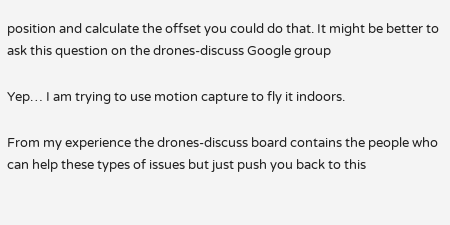position and calculate the offset you could do that. It might be better to ask this question on the drones-discuss Google group

Yep… I am trying to use motion capture to fly it indoors.

From my experience the drones-discuss board contains the people who can help these types of issues but just push you back to this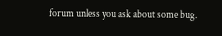forum unless you ask about some bug.